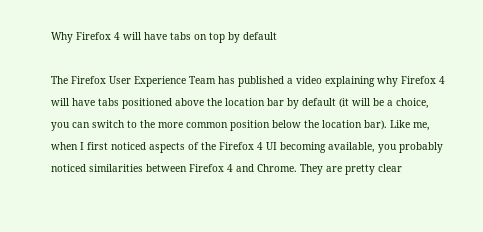Why Firefox 4 will have tabs on top by default

The Firefox User Experience Team has published a video explaining why Firefox 4 will have tabs positioned above the location bar by default (it will be a choice, you can switch to the more common position below the location bar). Like me, when I first noticed aspects of the Firefox 4 UI becoming available, you probably noticed similarities between Firefox 4 and Chrome. They are pretty clear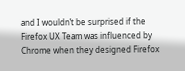and I wouldn’t be surprised if the Firefox UX Team was influenced by Chrome when they designed Firefox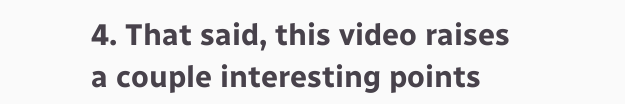4. That said, this video raises a couple interesting points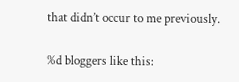that didn’t occur to me previously.

%d bloggers like this: